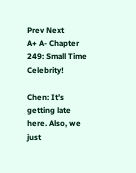Prev Next
A+ A- Chapter 249: Small Time Celebrity!

Chen: It’s getting late here. Also, we just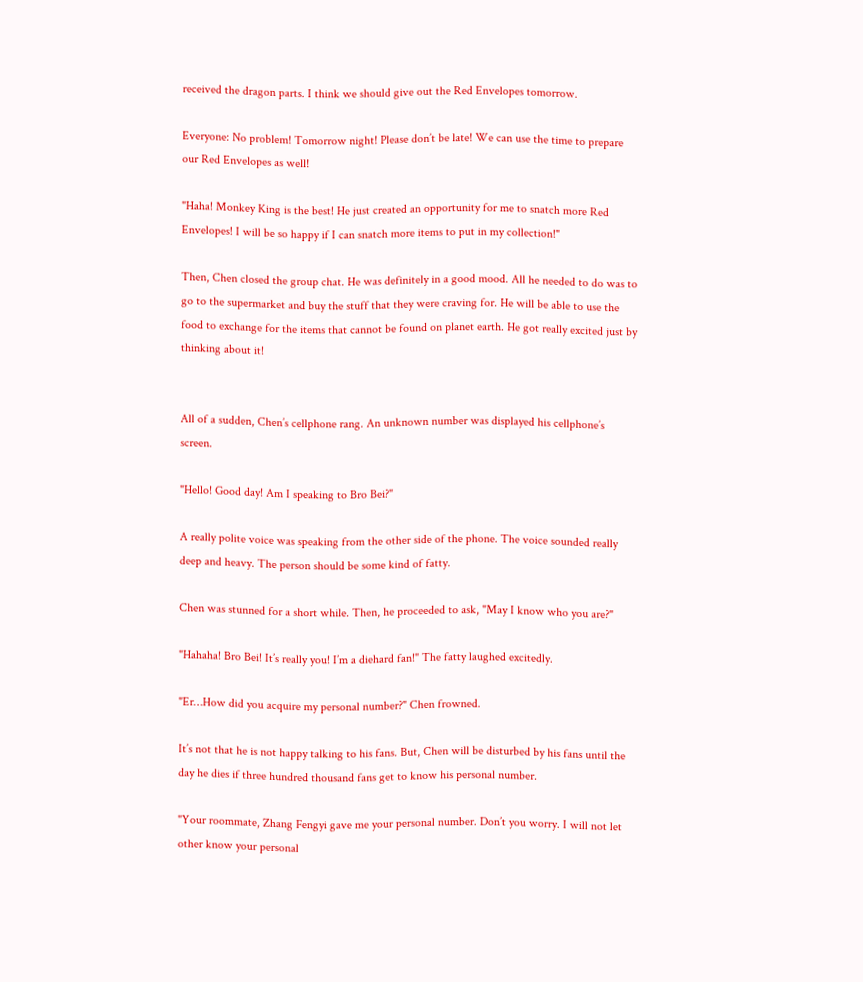received the dragon parts. I think we should give out the Red Envelopes tomorrow.

Everyone: No problem! Tomorrow night! Please don’t be late! We can use the time to prepare our Red Envelopes as well!

"Haha! Monkey King is the best! He just created an opportunity for me to snatch more Red Envelopes! I will be so happy if I can snatch more items to put in my collection!"

Then, Chen closed the group chat. He was definitely in a good mood. All he needed to do was to go to the supermarket and buy the stuff that they were craving for. He will be able to use the food to exchange for the items that cannot be found on planet earth. He got really excited just by thinking about it!


All of a sudden, Chen’s cellphone rang. An unknown number was displayed his cellphone’s screen.

"Hello! Good day! Am I speaking to Bro Bei?"

A really polite voice was speaking from the other side of the phone. The voice sounded really deep and heavy. The person should be some kind of fatty.

Chen was stunned for a short while. Then, he proceeded to ask, "May I know who you are?"

"Hahaha! Bro Bei! It’s really you! I’m a diehard fan!" The fatty laughed excitedly.

"Er…How did you acquire my personal number?" Chen frowned.

It’s not that he is not happy talking to his fans. But, Chen will be disturbed by his fans until the day he dies if three hundred thousand fans get to know his personal number.

"Your roommate, Zhang Fengyi gave me your personal number. Don’t you worry. I will not let other know your personal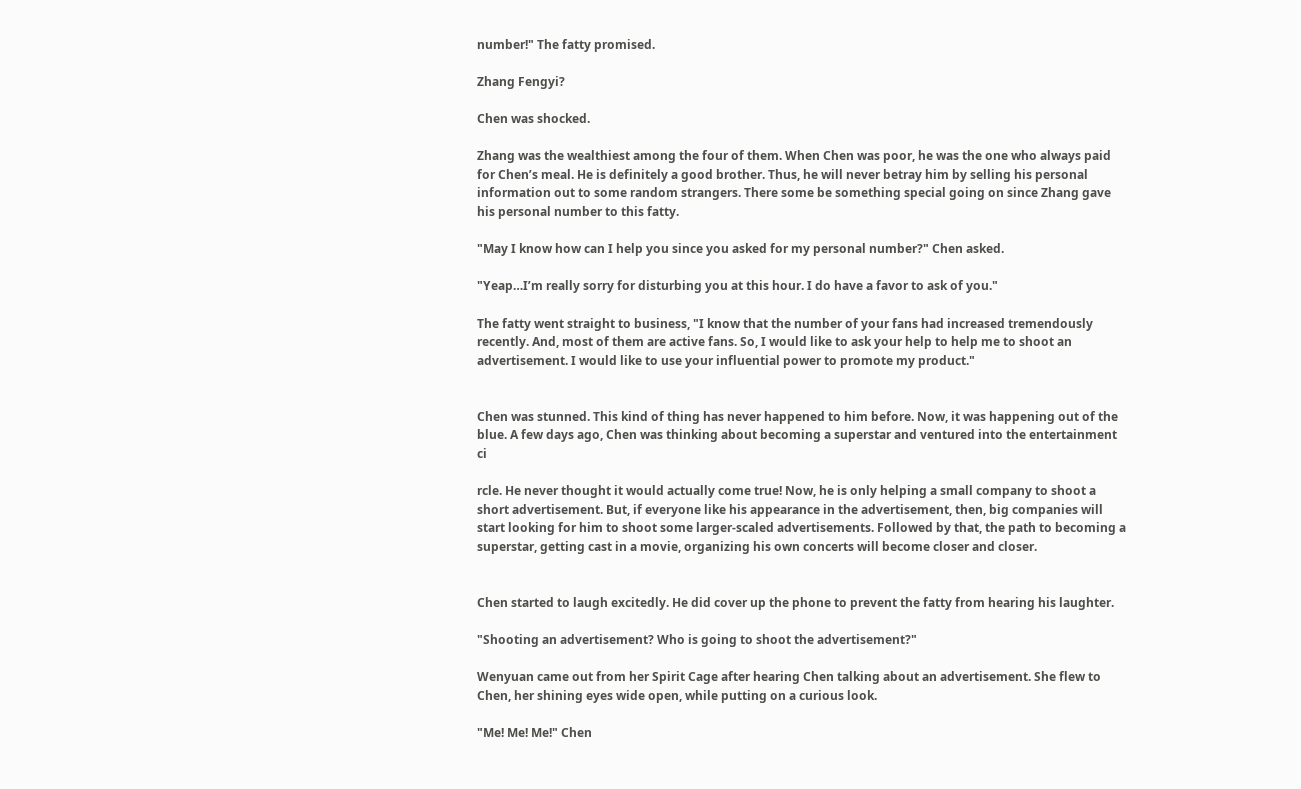number!" The fatty promised.

Zhang Fengyi?

Chen was shocked.

Zhang was the wealthiest among the four of them. When Chen was poor, he was the one who always paid for Chen’s meal. He is definitely a good brother. Thus, he will never betray him by selling his personal information out to some random strangers. There some be something special going on since Zhang gave his personal number to this fatty.

"May I know how can I help you since you asked for my personal number?" Chen asked.

"Yeap…I’m really sorry for disturbing you at this hour. I do have a favor to ask of you."

The fatty went straight to business, "I know that the number of your fans had increased tremendously recently. And, most of them are active fans. So, I would like to ask your help to help me to shoot an advertisement. I would like to use your influential power to promote my product."


Chen was stunned. This kind of thing has never happened to him before. Now, it was happening out of the blue. A few days ago, Chen was thinking about becoming a superstar and ventured into the entertainment ci

rcle. He never thought it would actually come true! Now, he is only helping a small company to shoot a short advertisement. But, if everyone like his appearance in the advertisement, then, big companies will start looking for him to shoot some larger-scaled advertisements. Followed by that, the path to becoming a superstar, getting cast in a movie, organizing his own concerts will become closer and closer.


Chen started to laugh excitedly. He did cover up the phone to prevent the fatty from hearing his laughter.

"Shooting an advertisement? Who is going to shoot the advertisement?"

Wenyuan came out from her Spirit Cage after hearing Chen talking about an advertisement. She flew to Chen, her shining eyes wide open, while putting on a curious look.

"Me! Me! Me!" Chen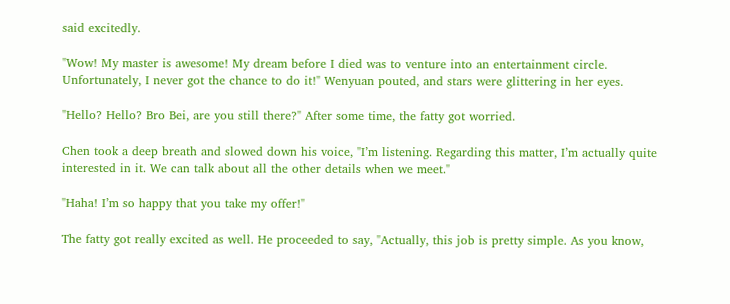said excitedly.

"Wow! My master is awesome! My dream before I died was to venture into an entertainment circle. Unfortunately, I never got the chance to do it!" Wenyuan pouted, and stars were glittering in her eyes.

"Hello? Hello? Bro Bei, are you still there?" After some time, the fatty got worried.

Chen took a deep breath and slowed down his voice, "I’m listening. Regarding this matter, I’m actually quite interested in it. We can talk about all the other details when we meet."

"Haha! I’m so happy that you take my offer!"

The fatty got really excited as well. He proceeded to say, "Actually, this job is pretty simple. As you know,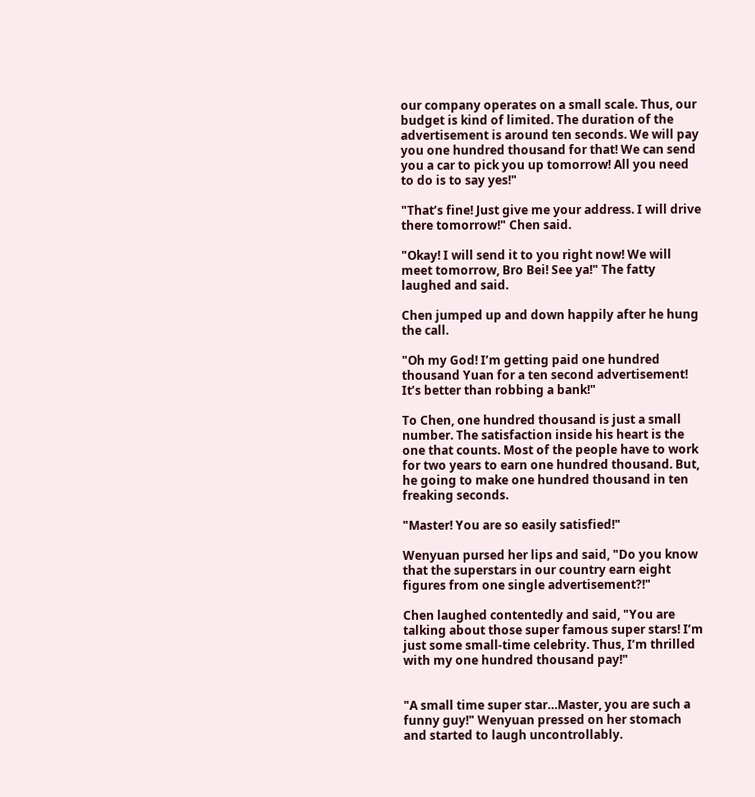our company operates on a small scale. Thus, our budget is kind of limited. The duration of the advertisement is around ten seconds. We will pay you one hundred thousand for that! We can send you a car to pick you up tomorrow! All you need to do is to say yes!"

"That’s fine! Just give me your address. I will drive there tomorrow!" Chen said.

"Okay! I will send it to you right now! We will meet tomorrow, Bro Bei! See ya!" The fatty laughed and said.

Chen jumped up and down happily after he hung the call.

"Oh my God! I’m getting paid one hundred thousand Yuan for a ten second advertisement! It’s better than robbing a bank!"

To Chen, one hundred thousand is just a small number. The satisfaction inside his heart is the one that counts. Most of the people have to work for two years to earn one hundred thousand. But, he going to make one hundred thousand in ten freaking seconds.

"Master! You are so easily satisfied!"

Wenyuan pursed her lips and said, "Do you know that the superstars in our country earn eight figures from one single advertisement?!"

Chen laughed contentedly and said, "You are talking about those super famous super stars! I’m just some small-time celebrity. Thus, I’m thrilled with my one hundred thousand pay!"


"A small time super star…Master, you are such a funny guy!" Wenyuan pressed on her stomach and started to laugh uncontrollably.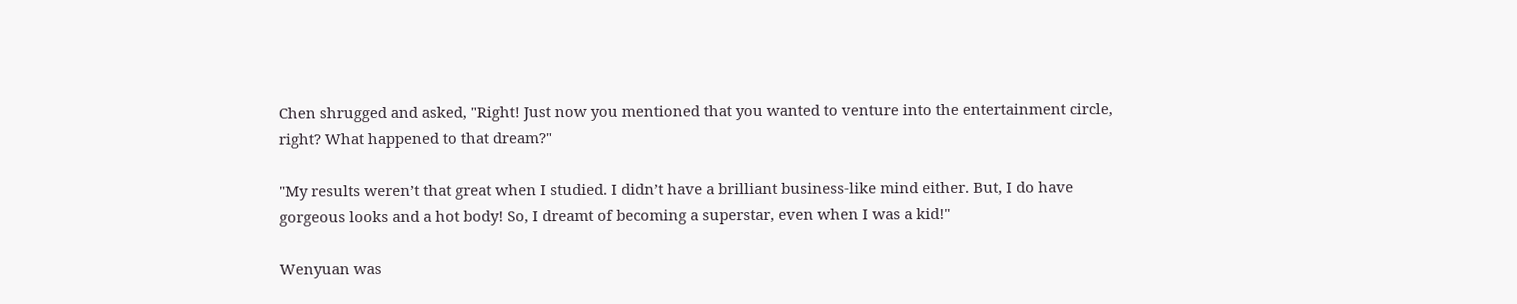Chen shrugged and asked, "Right! Just now you mentioned that you wanted to venture into the entertainment circle, right? What happened to that dream?"

"My results weren’t that great when I studied. I didn’t have a brilliant business-like mind either. But, I do have gorgeous looks and a hot body! So, I dreamt of becoming a superstar, even when I was a kid!"

Wenyuan was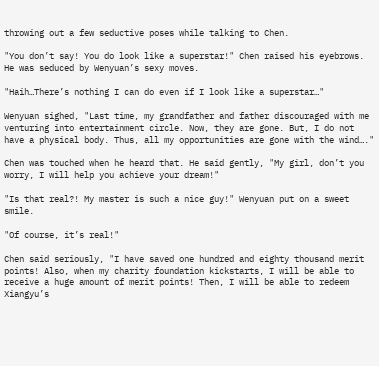throwing out a few seductive poses while talking to Chen.

"You don’t say! You do look like a superstar!" Chen raised his eyebrows. He was seduced by Wenyuan’s sexy moves.

"Haih…There’s nothing I can do even if I look like a superstar…"

Wenyuan sighed, "Last time, my grandfather and father discouraged with me venturing into entertainment circle. Now, they are gone. But, I do not have a physical body. Thus, all my opportunities are gone with the wind…."

Chen was touched when he heard that. He said gently, "My girl, don’t you worry, I will help you achieve your dream!"

"Is that real?! My master is such a nice guy!" Wenyuan put on a sweet smile.

"Of course, it’s real!"

Chen said seriously, "I have saved one hundred and eighty thousand merit points! Also, when my charity foundation kickstarts, I will be able to receive a huge amount of merit points! Then, I will be able to redeem Xiangyu’s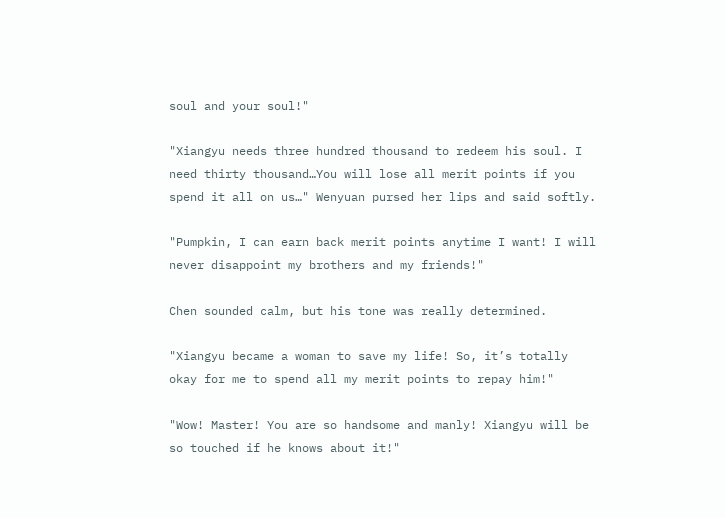soul and your soul!"

"Xiangyu needs three hundred thousand to redeem his soul. I need thirty thousand…You will lose all merit points if you spend it all on us…" Wenyuan pursed her lips and said softly.

"Pumpkin, I can earn back merit points anytime I want! I will never disappoint my brothers and my friends!"

Chen sounded calm, but his tone was really determined.

"Xiangyu became a woman to save my life! So, it’s totally okay for me to spend all my merit points to repay him!"

"Wow! Master! You are so handsome and manly! Xiangyu will be so touched if he knows about it!"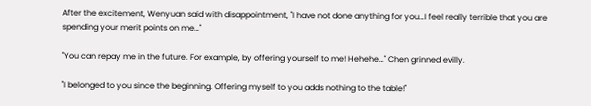After the excitement, Wenyuan said with disappointment, "I have not done anything for you…I feel really terrible that you are spending your merit points on me…"

"You can repay me in the future. For example, by offering yourself to me! Hehehe…" Chen grinned evilly.

"I belonged to you since the beginning. Offering myself to you adds nothing to the table!"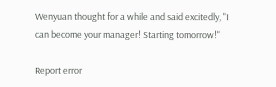Wenyuan thought for a while and said excitedly, "I can become your manager! Starting tomorrow!"

Report error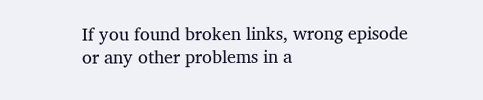If you found broken links, wrong episode or any other problems in a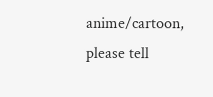anime/cartoon, please tell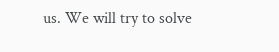us. We will try to solve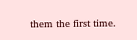them the first time.